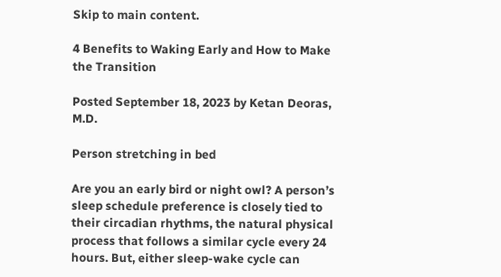Skip to main content.

4 Benefits to Waking Early and How to Make the Transition

Posted September 18, 2023 by Ketan Deoras, M.D.

Person stretching in bed

Are you an early bird or night owl? A person’s sleep schedule preference is closely tied to their circadian rhythms, the natural physical process that follows a similar cycle every 24 hours. But, either sleep-wake cycle can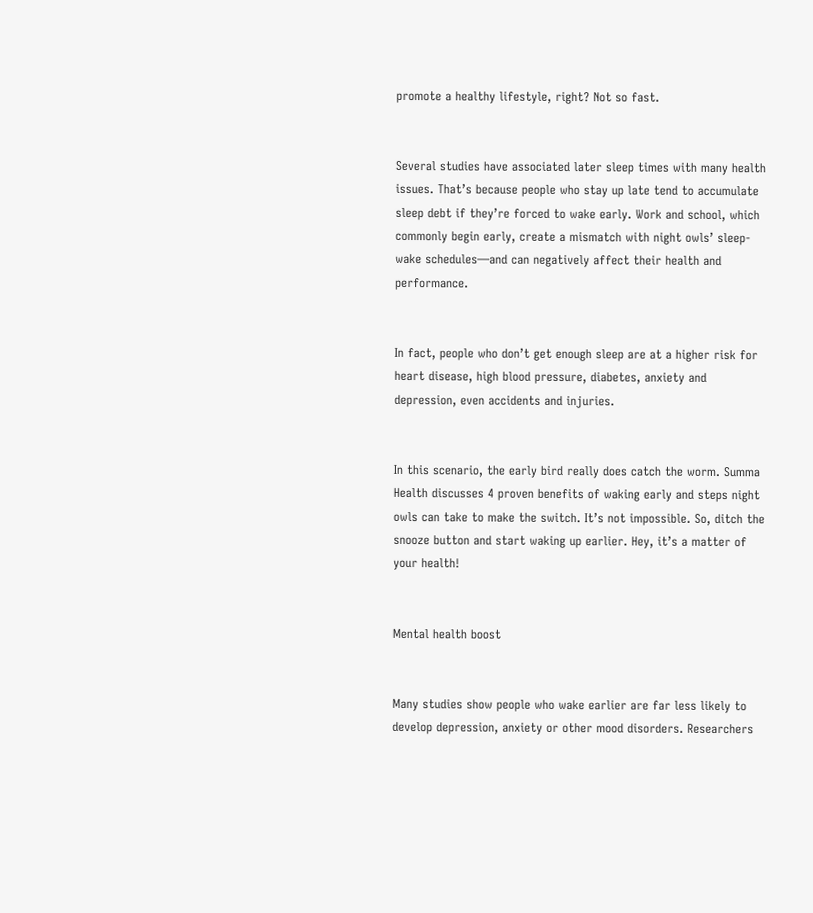promote a healthy lifestyle, right? Not so fast.


Several studies have associated later sleep times with many health issues. That’s because people who stay up late tend to accumulate sleep debt if they’re forced to wake early. Work and school, which commonly begin early, create a mismatch with night owls’ sleep-wake schedules—and can negatively affect their health and performance.


In fact, people who don’t get enough sleep are at a higher risk for heart disease, high blood pressure, diabetes, anxiety and depression, even accidents and injuries.


In this scenario, the early bird really does catch the worm. Summa Health discusses 4 proven benefits of waking early and steps night owls can take to make the switch. It’s not impossible. So, ditch the snooze button and start waking up earlier. Hey, it’s a matter of your health!


Mental health boost


Many studies show people who wake earlier are far less likely to develop depression, anxiety or other mood disorders. Researchers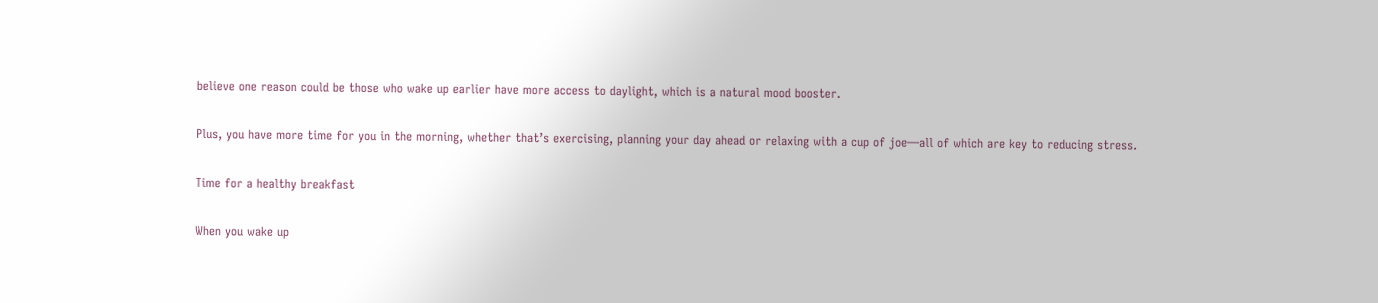believe one reason could be those who wake up earlier have more access to daylight, which is a natural mood booster.


Plus, you have more time for you in the morning, whether that’s exercising, planning your day ahead or relaxing with a cup of joe—all of which are key to reducing stress.


Time for a healthy breakfast


When you wake up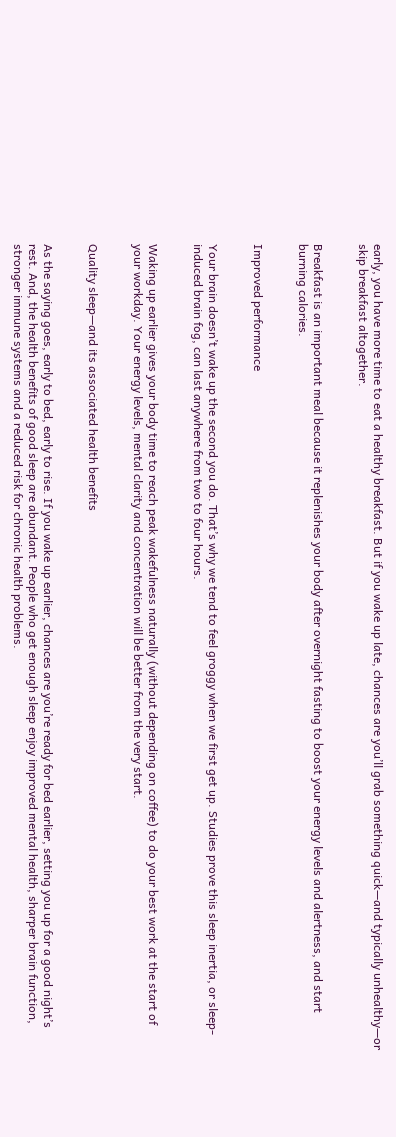early, you have more time to eat a healthy breakfast. But if you wake up late, chances are you’ll grab something quick—and typically unhealthy—or skip breakfast altogether.


Breakfast is an important meal because it replenishes your body after overnight fasting to boost your energy levels and alertness, and start burning calories.


Improved performance


Your brain doesn’t wake up the second you do. That’s why we tend to feel groggy when we first get up. Studies prove this sleep inertia, or sleep-induced brain fog, can last anywhere from two to four hours.


Waking up earlier gives your body time to reach peak wakefulness naturally (without depending on coffee) to do your best work at the start of your workday. Your energy levels, mental clarity and concentration will be better from the very start.


Quality sleep—and its associated health benefits


As the saying goes, early to bed, early to rise. If you wake up earlier, chances are you’re ready for bed earlier, setting you up for a good night’s rest. And, the health benefits of good sleep are abundant. People who get enough sleep enjoy improved mental health, sharper brain function, stronger immune systems and a reduced risk for chronic health problems.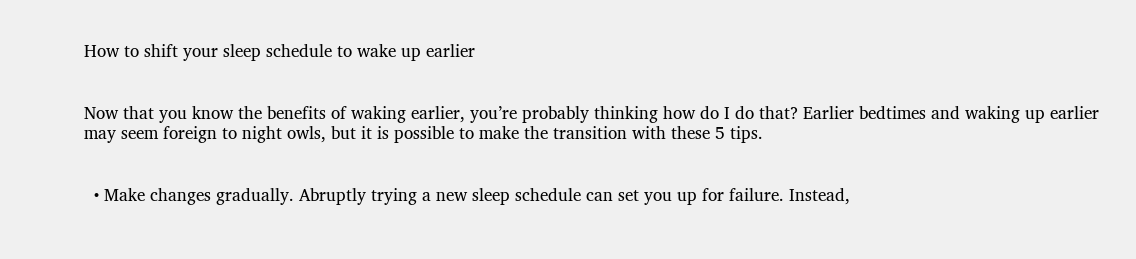How to shift your sleep schedule to wake up earlier


Now that you know the benefits of waking earlier, you’re probably thinking how do I do that? Earlier bedtimes and waking up earlier may seem foreign to night owls, but it is possible to make the transition with these 5 tips.


  • Make changes gradually. Abruptly trying a new sleep schedule can set you up for failure. Instead,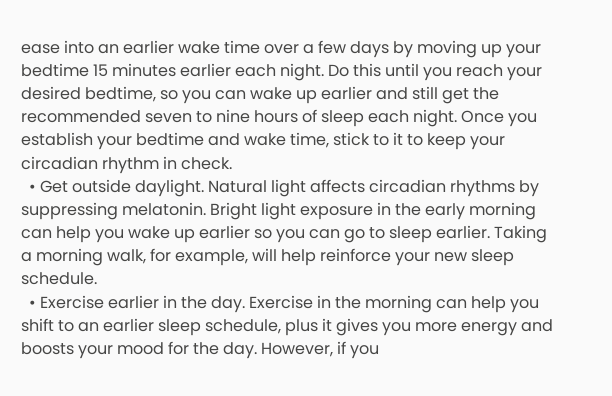ease into an earlier wake time over a few days by moving up your bedtime 15 minutes earlier each night. Do this until you reach your desired bedtime, so you can wake up earlier and still get the recommended seven to nine hours of sleep each night. Once you establish your bedtime and wake time, stick to it to keep your circadian rhythm in check.
  • Get outside daylight. Natural light affects circadian rhythms by suppressing melatonin. Bright light exposure in the early morning can help you wake up earlier so you can go to sleep earlier. Taking a morning walk, for example, will help reinforce your new sleep schedule.
  • Exercise earlier in the day. Exercise in the morning can help you shift to an earlier sleep schedule, plus it gives you more energy and boosts your mood for the day. However, if you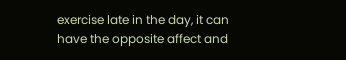exercise late in the day, it can have the opposite affect and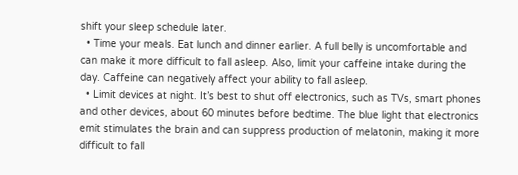shift your sleep schedule later.
  • Time your meals. Eat lunch and dinner earlier. A full belly is uncomfortable and can make it more difficult to fall asleep. Also, limit your caffeine intake during the day. Caffeine can negatively affect your ability to fall asleep.
  • Limit devices at night. It’s best to shut off electronics, such as TVs, smart phones and other devices, about 60 minutes before bedtime. The blue light that electronics emit stimulates the brain and can suppress production of melatonin, making it more difficult to fall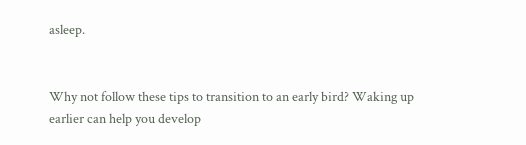asleep.


Why not follow these tips to transition to an early bird? Waking up earlier can help you develop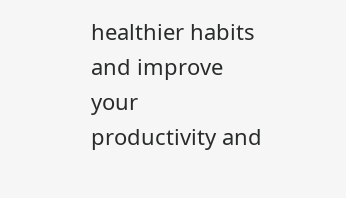healthier habits and improve your productivity and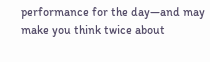performance for the day—and may make you think twice about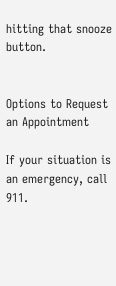hitting that snooze button.


Options to Request an Appointment

If your situation is an emergency, call 911.